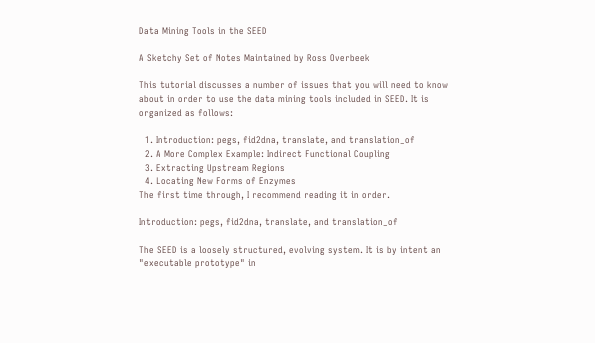Data Mining Tools in the SEED

A Sketchy Set of Notes Maintained by Ross Overbeek

This tutorial discusses a number of issues that you will need to know about in order to use the data mining tools included in SEED. It is organized as follows:

  1. Introduction: pegs, fid2dna, translate, and translation_of
  2. A More Complex Example: Indirect Functional Coupling
  3. Extracting Upstream Regions
  4. Locating New Forms of Enzymes
The first time through, I recommend reading it in order.

Introduction: pegs, fid2dna, translate, and translation_of

The SEED is a loosely structured, evolving system. It is by intent an "executable prototype" in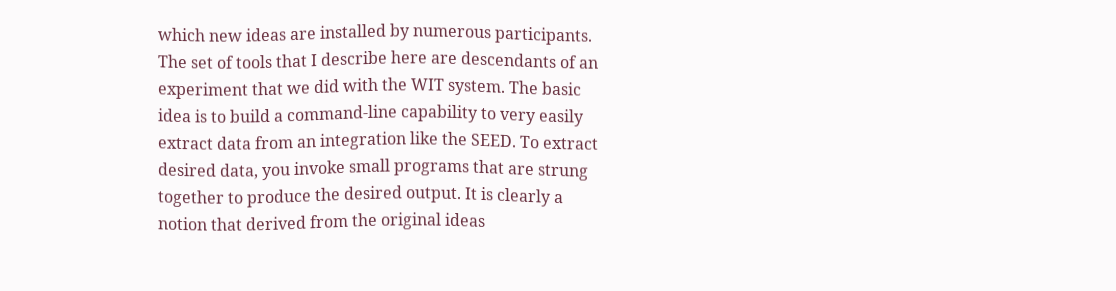which new ideas are installed by numerous participants. The set of tools that I describe here are descendants of an experiment that we did with the WIT system. The basic idea is to build a command-line capability to very easily extract data from an integration like the SEED. To extract desired data, you invoke small programs that are strung together to produce the desired output. It is clearly a notion that derived from the original ideas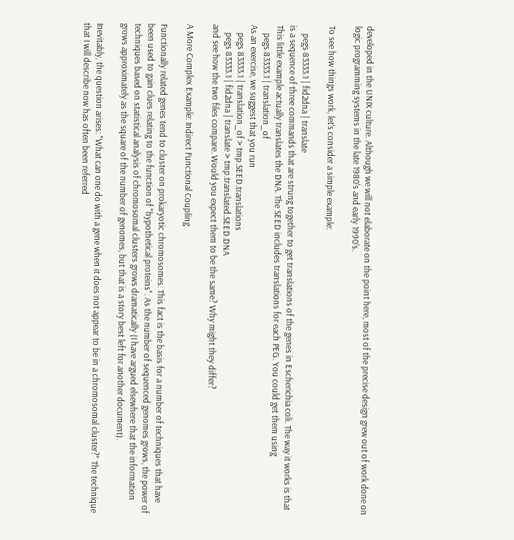developed in the UNIX culture. Although we will not elaborate on the point here, most of the precise design grew out of work done on logic programming systems in the late 1980's and early 1990's.

To see how things work, let's consider a simple example:

    pegs 83333.1 | fid2dna | translate
is a sequence of three commands that are strung together to get translations of the genes in Escherichia coli. The way it works is that This little example actually translates the DNA. The SEED includes translations for each PEG. You could get them using
    pegs 83333.1 | translation_of
As an exercise, we suggest that you run
    pegs 83333.1 | translation_of > tmp.SEED.translations
    pegs 83333.1 | fid2dna | translate > tmp.translated.SEED.DNA
and see how the two files compare. Would you expect them to be the same? Why might they differ?

A More Complex Example: Indirect Functional Coupling

Functionally related genes tend to cluster on prokaryotic chromosomes. This fact is the basis for a number of techniques that have been used to gain clues relating to the function of "hypothetical proteins". As the number of sequenced genomes grows, the power of techniques based on statistical analysis of chromosomal clusters grows dramatically (I have argued elsewhere that the information grows approximately as the square of the number of genomes, but that is a story best left for another document).

Inevitably, the question arises: "What can one do with a gene when it does not appear to be in a chromosomal cluster?" The technique that I will describe now has often been referred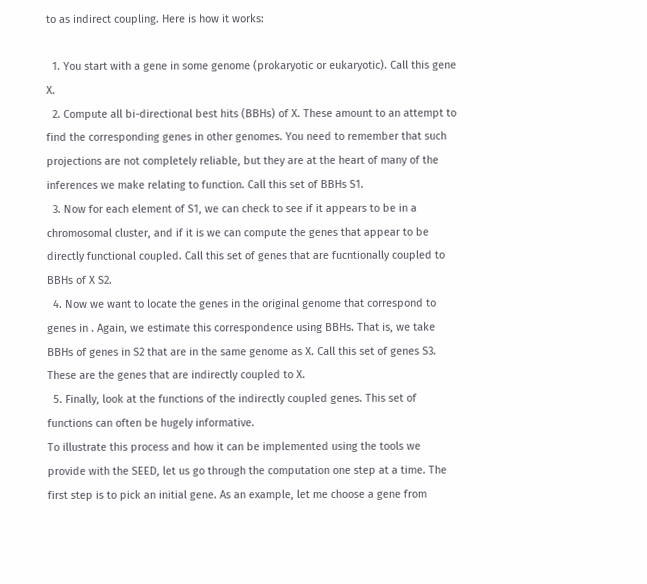to as indirect coupling. Here is how it works:

  1. You start with a gene in some genome (prokaryotic or eukaryotic). Call this gene X.
  2. Compute all bi-directional best hits (BBHs) of X. These amount to an attempt to find the corresponding genes in other genomes. You need to remember that such projections are not completely reliable, but they are at the heart of many of the inferences we make relating to function. Call this set of BBHs S1.
  3. Now for each element of S1, we can check to see if it appears to be in a chromosomal cluster, and if it is we can compute the genes that appear to be directly functional coupled. Call this set of genes that are fucntionally coupled to BBHs of X S2.
  4. Now we want to locate the genes in the original genome that correspond to genes in . Again, we estimate this correspondence using BBHs. That is, we take BBHs of genes in S2 that are in the same genome as X. Call this set of genes S3. These are the genes that are indirectly coupled to X.
  5. Finally, look at the functions of the indirectly coupled genes. This set of functions can often be hugely informative.
To illustrate this process and how it can be implemented using the tools we provide with the SEED, let us go through the computation one step at a time. The first step is to pick an initial gene. As an example, let me choose a gene from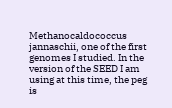Methanocaldococcus jannaschii, one of the first genomes I studied. In the version of the SEED I am using at this time, the peg is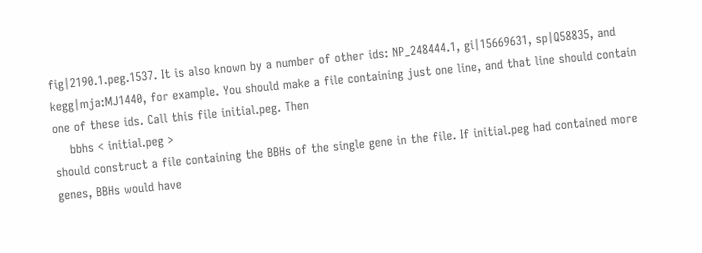fig|2190.1.peg.1537. It is also known by a number of other ids: NP_248444.1, gi|15669631, sp|Q58835, and kegg|mja:MJ1440, for example. You should make a file containing just one line, and that line should contain one of these ids. Call this file initial.peg. Then
    bbhs < initial.peg >
should construct a file containing the BBHs of the single gene in the file. If initial.peg had contained more genes, BBHs would have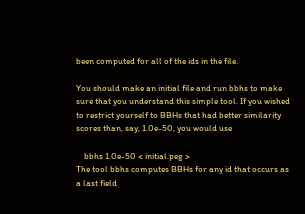been computed for all of the ids in the file.

You should make an initial file and run bbhs to make sure that you understand this simple tool. If you wished to restrict yourself to BBHs that had better similarity scores than, say, 1.0e-50, you would use

    bbhs 1.0e-50 < initial.peg >
The tool bbhs computes BBHs for any id that occurs as a last field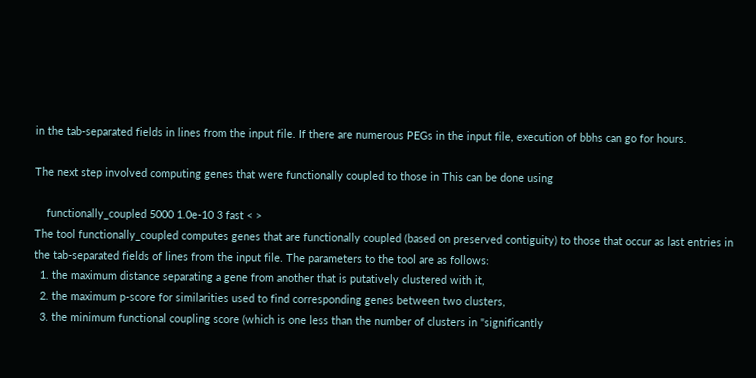in the tab-separated fields in lines from the input file. If there are numerous PEGs in the input file, execution of bbhs can go for hours.

The next step involved computing genes that were functionally coupled to those in This can be done using

    functionally_coupled 5000 1.0e-10 3 fast < >
The tool functionally_coupled computes genes that are functionally coupled (based on preserved contiguity) to those that occur as last entries in the tab-separated fields of lines from the input file. The parameters to the tool are as follows:
  1. the maximum distance separating a gene from another that is putatively clustered with it,
  2. the maximum p-score for similarities used to find corresponding genes between two clusters,
  3. the minimum functional coupling score (which is one less than the number of clusters in "significantly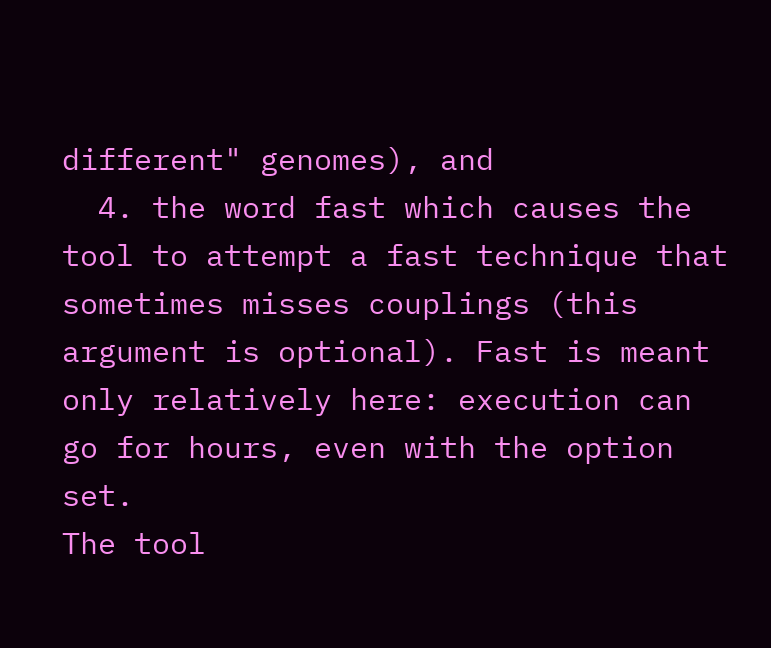different" genomes), and
  4. the word fast which causes the tool to attempt a fast technique that sometimes misses couplings (this argument is optional). Fast is meant only relatively here: execution can go for hours, even with the option set.
The tool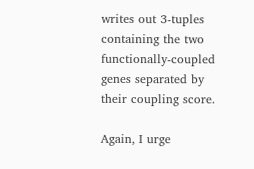writes out 3-tuples containing the two functionally-coupled genes separated by their coupling score.

Again, I urge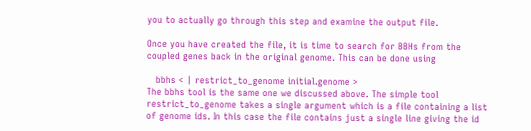you to actually go through this step and examine the output file.

Once you have created the file, it is time to search for BBHs from the coupled genes back in the original genome. This can be done using

   bbhs < | restrict_to_genome initial.genome >
The bbhs tool is the same one we discussed above. The simple tool restrict_to_genome takes a single argument which is a file containing a list of genome ids. In this case the file contains just a single line giving the id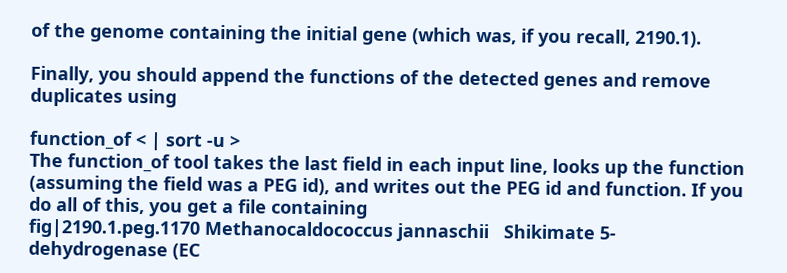of the genome containing the initial gene (which was, if you recall, 2190.1).

Finally, you should append the functions of the detected genes and remove duplicates using

function_of < | sort -u >
The function_of tool takes the last field in each input line, looks up the function (assuming the field was a PEG id), and writes out the PEG id and function. If you do all of this, you get a file containing
fig|2190.1.peg.1170 Methanocaldococcus jannaschii   Shikimate 5-dehydrogenase (EC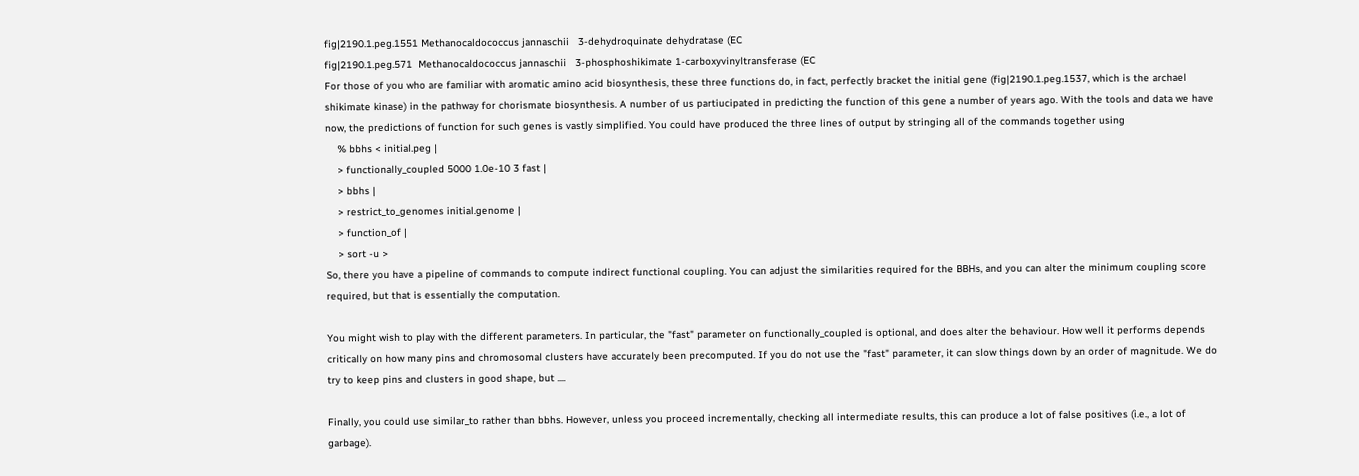fig|2190.1.peg.1551 Methanocaldococcus jannaschii   3-dehydroquinate dehydratase (EC
fig|2190.1.peg.571  Methanocaldococcus jannaschii   3-phosphoshikimate 1-carboxyvinyltransferase (EC
For those of you who are familiar with aromatic amino acid biosynthesis, these three functions do, in fact, perfectly bracket the initial gene (fig|2190.1.peg.1537, which is the archael shikimate kinase) in the pathway for chorismate biosynthesis. A number of us partiucipated in predicting the function of this gene a number of years ago. With the tools and data we have now, the predictions of function for such genes is vastly simplified. You could have produced the three lines of output by stringing all of the commands together using
    % bbhs < initial.peg |
    > functionally_coupled 5000 1.0e-10 3 fast |
    > bbhs |
    > restrict_to_genomes initial.genome |
    > function_of |
    > sort -u >
So, there you have a pipeline of commands to compute indirect functional coupling. You can adjust the similarities required for the BBHs, and you can alter the minimum coupling score required, but that is essentially the computation.

You might wish to play with the different parameters. In particular, the "fast" parameter on functionally_coupled is optional, and does alter the behaviour. How well it performs depends critically on how many pins and chromosomal clusters have accurately been precomputed. If you do not use the "fast" parameter, it can slow things down by an order of magnitude. We do try to keep pins and clusters in good shape, but ....

Finally, you could use similar_to rather than bbhs. However, unless you proceed incrementally, checking all intermediate results, this can produce a lot of false positives (i.e., a lot of garbage).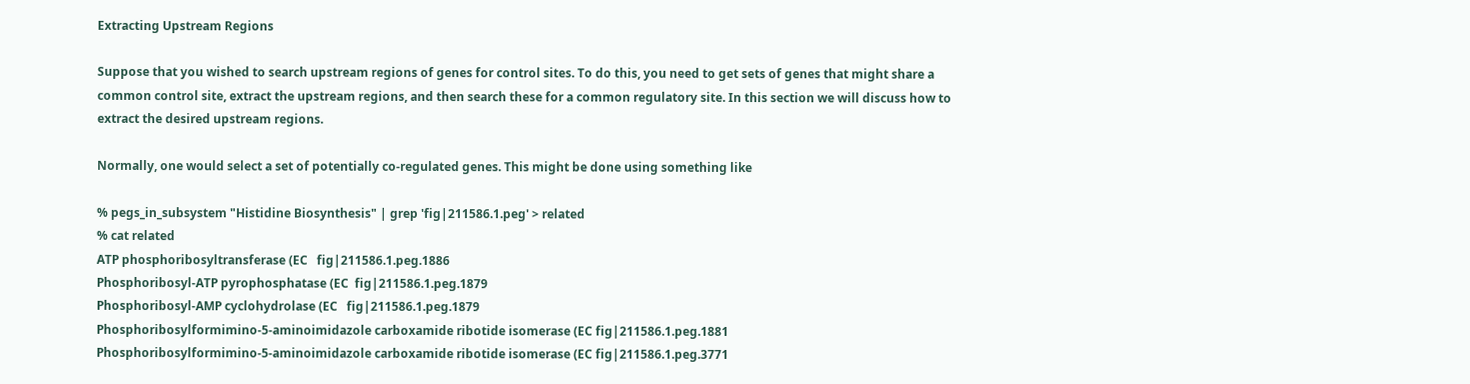Extracting Upstream Regions

Suppose that you wished to search upstream regions of genes for control sites. To do this, you need to get sets of genes that might share a common control site, extract the upstream regions, and then search these for a common regulatory site. In this section we will discuss how to extract the desired upstream regions.

Normally, one would select a set of potentially co-regulated genes. This might be done using something like

% pegs_in_subsystem "Histidine Biosynthesis" | grep 'fig|211586.1.peg' > related
% cat related
ATP phosphoribosyltransferase (EC   fig|211586.1.peg.1886
Phosphoribosyl-ATP pyrophosphatase (EC  fig|211586.1.peg.1879
Phosphoribosyl-AMP cyclohydrolase (EC   fig|211586.1.peg.1879
Phosphoribosylformimino-5-aminoimidazole carboxamide ribotide isomerase (EC fig|211586.1.peg.1881
Phosphoribosylformimino-5-aminoimidazole carboxamide ribotide isomerase (EC fig|211586.1.peg.3771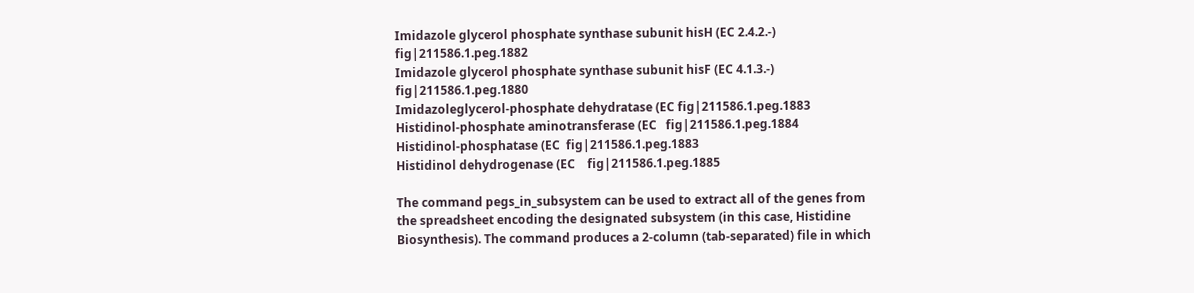Imidazole glycerol phosphate synthase subunit hisH (EC 2.4.2.-) fig|211586.1.peg.1882
Imidazole glycerol phosphate synthase subunit hisF (EC 4.1.3.-) fig|211586.1.peg.1880
Imidazoleglycerol-phosphate dehydratase (EC fig|211586.1.peg.1883
Histidinol-phosphate aminotransferase (EC   fig|211586.1.peg.1884
Histidinol-phosphatase (EC  fig|211586.1.peg.1883
Histidinol dehydrogenase (EC    fig|211586.1.peg.1885

The command pegs_in_subsystem can be used to extract all of the genes from the spreadsheet encoding the designated subsystem (in this case, Histidine Biosynthesis). The command produces a 2-column (tab-separated) file in which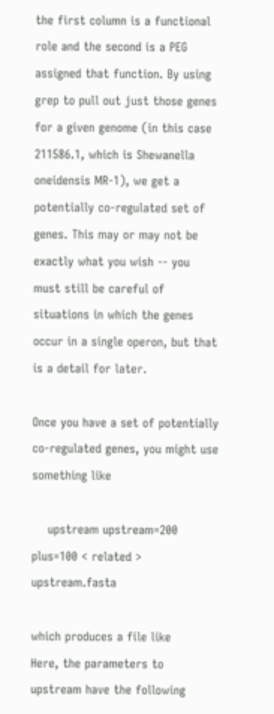the first column is a functional role and the second is a PEG assigned that function. By using grep to pull out just those genes for a given genome (in this case 211586.1, which is Shewanella oneidensis MR-1), we get a potentially co-regulated set of genes. This may or may not be exactly what you wish -- you must still be careful of situations in which the genes occur in a single operon, but that is a detail for later.

Once you have a set of potentially co-regulated genes, you might use something like

    upstream upstream=200 plus=100 < related > upstream.fasta

which produces a file like
Here, the parameters to upstream have the following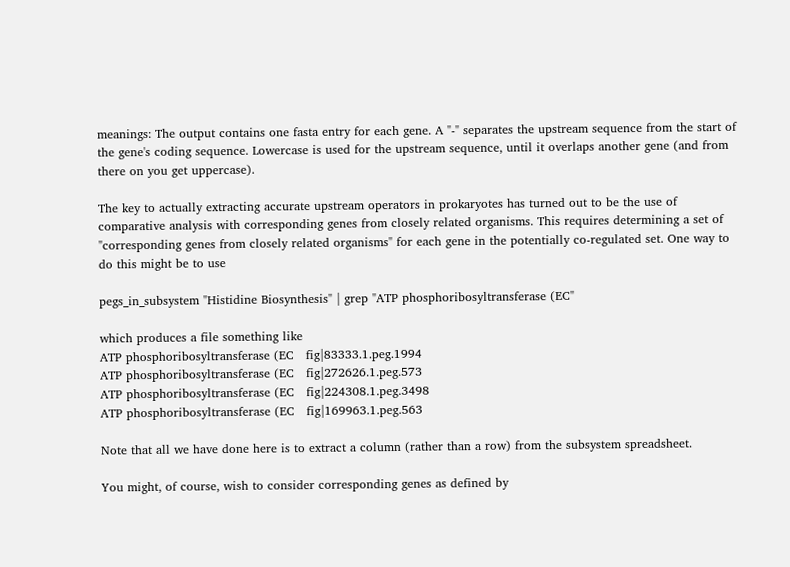meanings: The output contains one fasta entry for each gene. A "-" separates the upstream sequence from the start of the gene's coding sequence. Lowercase is used for the upstream sequence, until it overlaps another gene (and from there on you get uppercase).

The key to actually extracting accurate upstream operators in prokaryotes has turned out to be the use of comparative analysis with corresponding genes from closely related organisms. This requires determining a set of "corresponding genes from closely related organisms" for each gene in the potentially co-regulated set. One way to do this might be to use

pegs_in_subsystem "Histidine Biosynthesis" | grep "ATP phosphoribosyltransferase (EC"

which produces a file something like
ATP phosphoribosyltransferase (EC   fig|83333.1.peg.1994
ATP phosphoribosyltransferase (EC   fig|272626.1.peg.573
ATP phosphoribosyltransferase (EC   fig|224308.1.peg.3498
ATP phosphoribosyltransferase (EC   fig|169963.1.peg.563

Note that all we have done here is to extract a column (rather than a row) from the subsystem spreadsheet.

You might, of course, wish to consider corresponding genes as defined by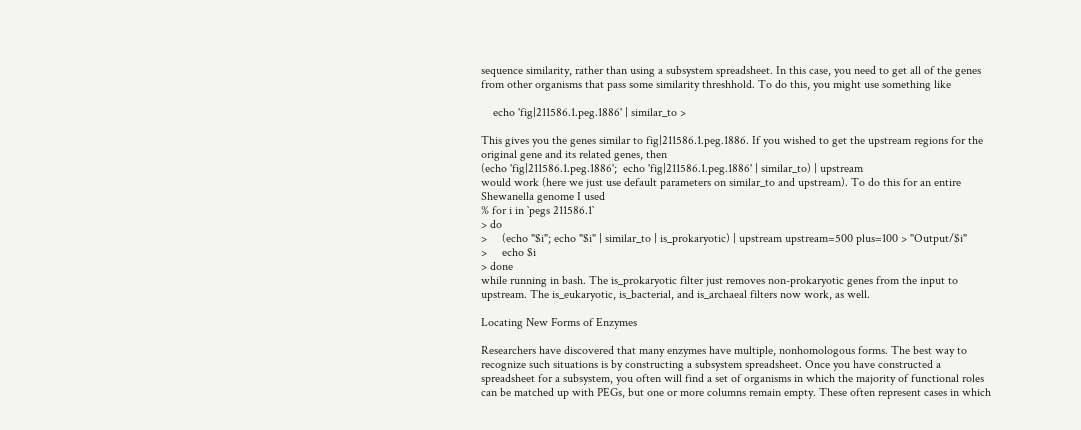sequence similarity, rather than using a subsystem spreadsheet. In this case, you need to get all of the genes from other organisms that pass some similarity threshhold. To do this, you might use something like

    echo 'fig|211586.1.peg.1886' | similar_to >

This gives you the genes similar to fig|211586.1.peg.1886. If you wished to get the upstream regions for the original gene and its related genes, then
(echo 'fig|211586.1.peg.1886';  echo 'fig|211586.1.peg.1886' | similar_to) | upstream
would work (here we just use default parameters on similar_to and upstream). To do this for an entire Shewanella genome I used
% for i in `pegs 211586.1`
> do
>     (echo "$i"; echo "$i" | similar_to | is_prokaryotic) | upstream upstream=500 plus=100 > "Output/$i"
>     echo $i
> done
while running in bash. The is_prokaryotic filter just removes non-prokaryotic genes from the input to upstream. The is_eukaryotic, is_bacterial, and is_archaeal filters now work, as well.

Locating New Forms of Enzymes

Researchers have discovered that many enzymes have multiple, nonhomologous forms. The best way to recognize such situations is by constructing a subsystem spreadsheet. Once you have constructed a spreadsheet for a subsystem, you often will find a set of organisms in which the majority of functional roles can be matched up with PEGs, but one or more columns remain empty. These often represent cases in which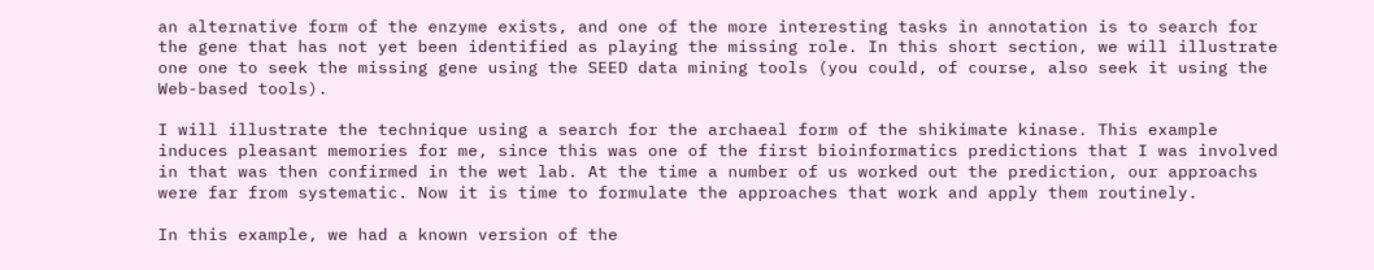an alternative form of the enzyme exists, and one of the more interesting tasks in annotation is to search for the gene that has not yet been identified as playing the missing role. In this short section, we will illustrate one one to seek the missing gene using the SEED data mining tools (you could, of course, also seek it using the Web-based tools).

I will illustrate the technique using a search for the archaeal form of the shikimate kinase. This example induces pleasant memories for me, since this was one of the first bioinformatics predictions that I was involved in that was then confirmed in the wet lab. At the time a number of us worked out the prediction, our approachs were far from systematic. Now it is time to formulate the approaches that work and apply them routinely.

In this example, we had a known version of the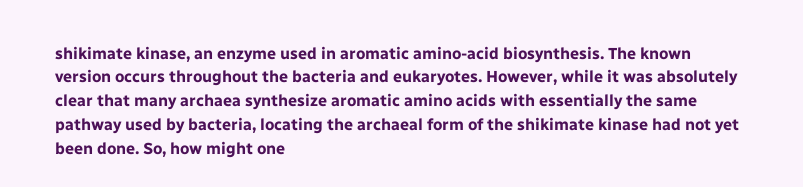shikimate kinase, an enzyme used in aromatic amino-acid biosynthesis. The known version occurs throughout the bacteria and eukaryotes. However, while it was absolutely clear that many archaea synthesize aromatic amino acids with essentially the same pathway used by bacteria, locating the archaeal form of the shikimate kinase had not yet been done. So, how might one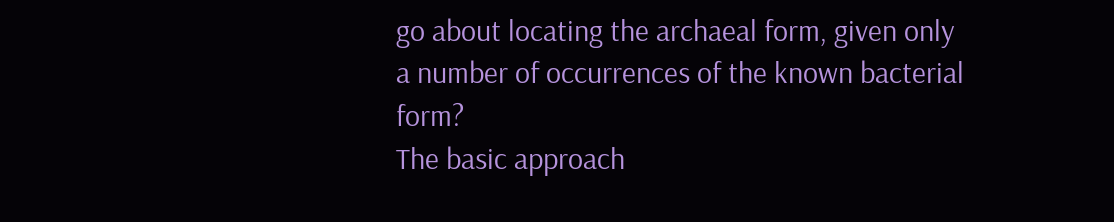go about locating the archaeal form, given only a number of occurrences of the known bacterial form?
The basic approach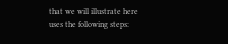that we will illustrate here uses the following steps: